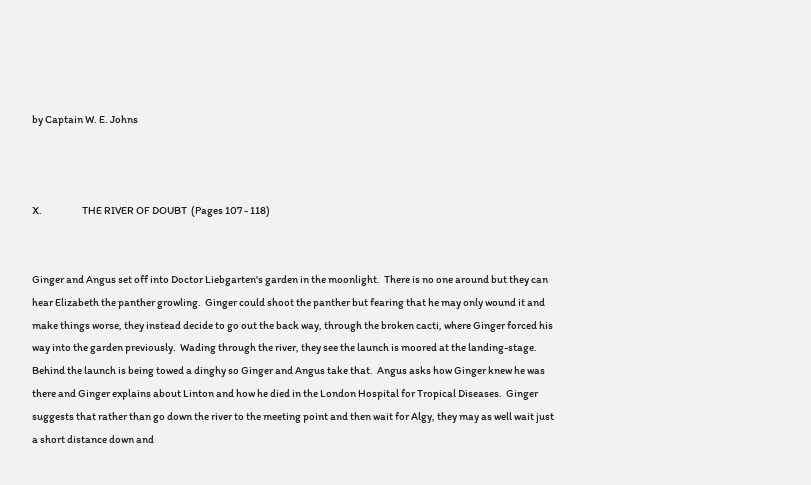by Captain W. E. Johns



X.                    THE RIVER OF DOUBT  (Pages 107 - 118)


Ginger and Angus set off into Doctor Liebgarten's garden in the moonlight.  There is no one around but they can hear Elizabeth the panther growling.  Ginger could shoot the panther but fearing that he may only wound it and make things worse, they instead decide to go out the back way, through the broken cacti, where Ginger forced his way into the garden previously.  Wading through the river, they see the launch is moored at the landing-stage.  Behind the launch is being towed a dinghy so Ginger and Angus take that.  Angus asks how Ginger knew he was there and Ginger explains about Linton and how he died in the London Hospital for Tropical Diseases.  Ginger suggests that rather than go down the river to the meeting point and then wait for Algy, they may as well wait just a short distance down and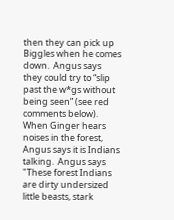then they can pick up Biggles when he comes down.  Angus says they could try to “slip past the w*gs without being seen” (see red comments below).  When Ginger hears noises in the forest, Angus says it is Indians talking.  Angus says "These forest Indians are dirty undersized little beasts, stark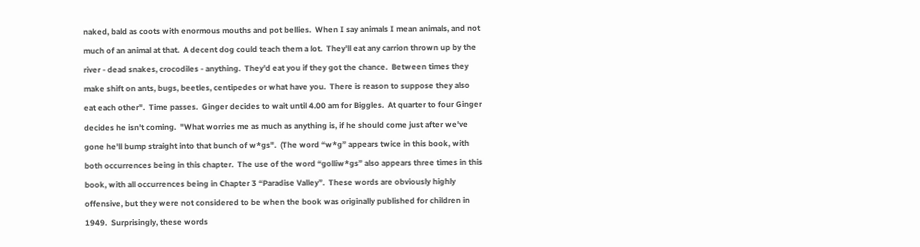naked, bald as coots with enormous mouths and pot bellies.  When I say animals I mean animals, and not much of an animal at that.  A decent dog could teach them a lot.  They'll eat any carrion thrown up by the river - dead snakes, crocodiles - anything.  They'd eat you if they got the chance.  Between times they make shift on ants, bugs, beetles, centipedes or what have you.  There is reason to suppose they also eat each other".  Time passes.  Ginger decides to wait until 4.00 am for Biggles.  At quarter to four Ginger decides he isn't coming.  "What worries me as much as anything is, if he should come just after we've gone he'll bump straight into that bunch of w*gs".  (The word “w*g” appears twice in this book, with both occurrences being in this chapter.  The use of the word “golliw*gs” also appears three times in this book, with all occurrences being in Chapter 3 “Paradise Valley”.  These words are obviously highly offensive, but they were not considered to be when the book was originally published for children in 1949.  Surprisingly, these words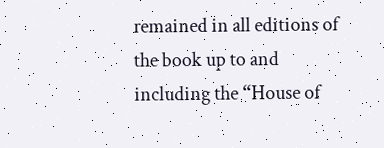remained in all editions of the book up to and including the “House of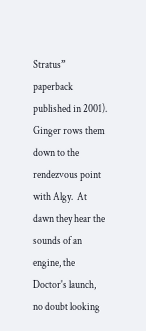Stratus” paperback published in 2001).  Ginger rows them down to the rendezvous point with Algy.  At dawn they hear the sounds of an engine, the Doctor's launch, no doubt looking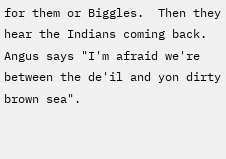for them or Biggles.  Then they hear the Indians coming back.  Angus says "I'm afraid we're between the de'il and yon dirty brown sea".